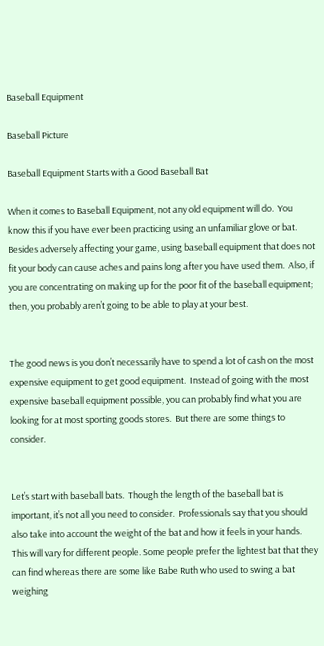Baseball Equipment

Baseball Picture

Baseball Equipment Starts with a Good Baseball Bat

When it comes to Baseball Equipment, not any old equipment will do.  You know this if you have ever been practicing using an unfamiliar glove or bat.  Besides adversely affecting your game, using baseball equipment that does not fit your body can cause aches and pains long after you have used them.  Also, if you are concentrating on making up for the poor fit of the baseball equipment; then, you probably aren’t going to be able to play at your best.


The good news is you don’t necessarily have to spend a lot of cash on the most expensive equipment to get good equipment.  Instead of going with the most expensive baseball equipment possible, you can probably find what you are looking for at most sporting goods stores.  But there are some things to consider.


Let’s start with baseball bats.  Though the length of the baseball bat is important, it’s not all you need to consider.  Professionals say that you should also take into account the weight of the bat and how it feels in your hands.  This will vary for different people. Some people prefer the lightest bat that they can find whereas there are some like Babe Ruth who used to swing a bat weighing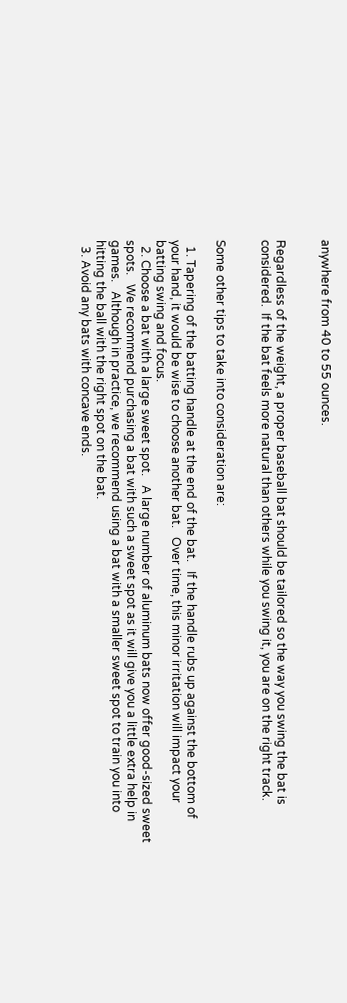anywhere from 40 to 55 ounces.


Regardless of the weight, a proper baseball bat should be tailored so the way you swing the bat is considered.  If the bat feels more natural than others while you swing it, you are on the right track.


Some other tips to take into consideration are:

  1. Tapering of the batting handle at the end of the bat.   If the handle rubs up against the bottom of your hand, it would be wise to choose another bat.   Over time, this minor irritation will impact your batting swing and focus.
  2. Choose a bat with a large sweet spot.   A large number of aluminum bats now offer good-sized sweet spots.   We recommend purchasing a bat with such a sweet spot as it will give you a little extra help in games.   Although in practice, we recommend using a bat with a smaller sweet spot to train you into hitting the ball with the right spot on the bat.
  3. Avoid any bats with concave ends.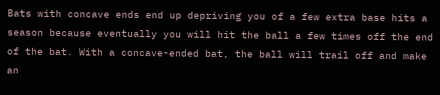Bats with concave ends end up depriving you of a few extra base hits a season because eventually you will hit the ball a few times off the end of the bat. With a concave-ended bat, the ball will trail off and make an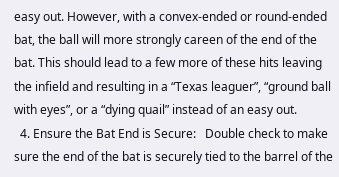easy out. However, with a convex-ended or round-ended bat, the ball will more strongly careen of the end of the bat. This should lead to a few more of these hits leaving the infield and resulting in a “Texas leaguer”, “ground ball with eyes”, or a “dying quail” instead of an easy out.
  4. Ensure the Bat End is Secure:   Double check to make sure the end of the bat is securely tied to the barrel of the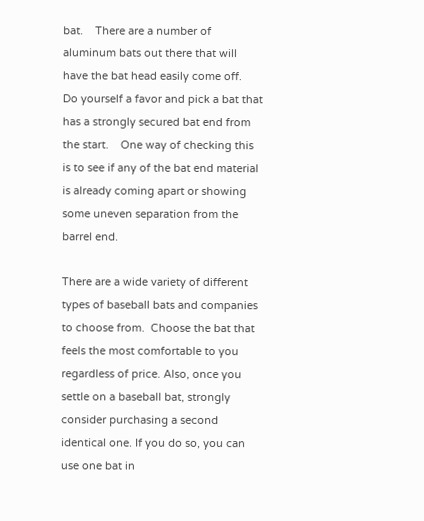bat.    There are a number of aluminum bats out there that will have the bat head easily come off.    Do yourself a favor and pick a bat that has a strongly secured bat end from the start.    One way of checking this is to see if any of the bat end material is already coming apart or showing some uneven separation from the barrel end.

There are a wide variety of different types of baseball bats and companies to choose from.  Choose the bat that feels the most comfortable to you regardless of price. Also, once you settle on a baseball bat, strongly consider purchasing a second identical one. If you do so, you can use one bat in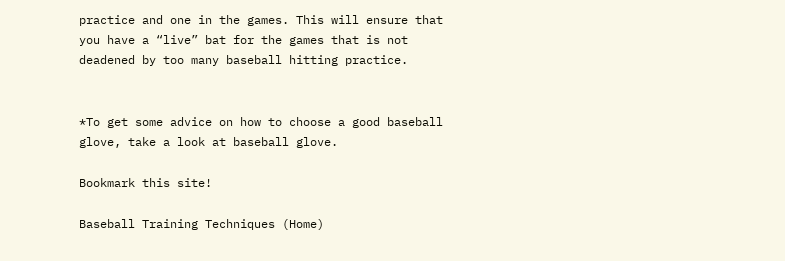practice and one in the games. This will ensure that you have a “live” bat for the games that is not deadened by too many baseball hitting practice.


*To get some advice on how to choose a good baseball glove, take a look at baseball glove.

Bookmark this site!

Baseball Training Techniques (Home)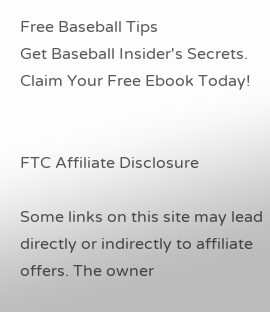Free Baseball Tips
Get Baseball Insider's Secrets.
Claim Your Free Ebook Today!


FTC Affiliate Disclosure

Some links on this site may lead directly or indirectly to affiliate offers. The owner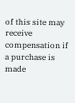of this site may receive compensation if a purchase is made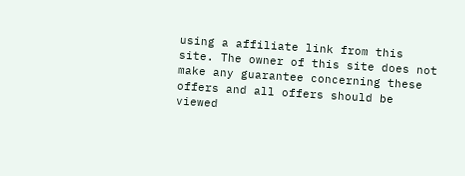using a affiliate link from this site. The owner of this site does not make any guarantee concerning these offers and all offers should be viewed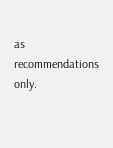as recommendations only.